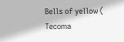Bells of yellow ( Tecoma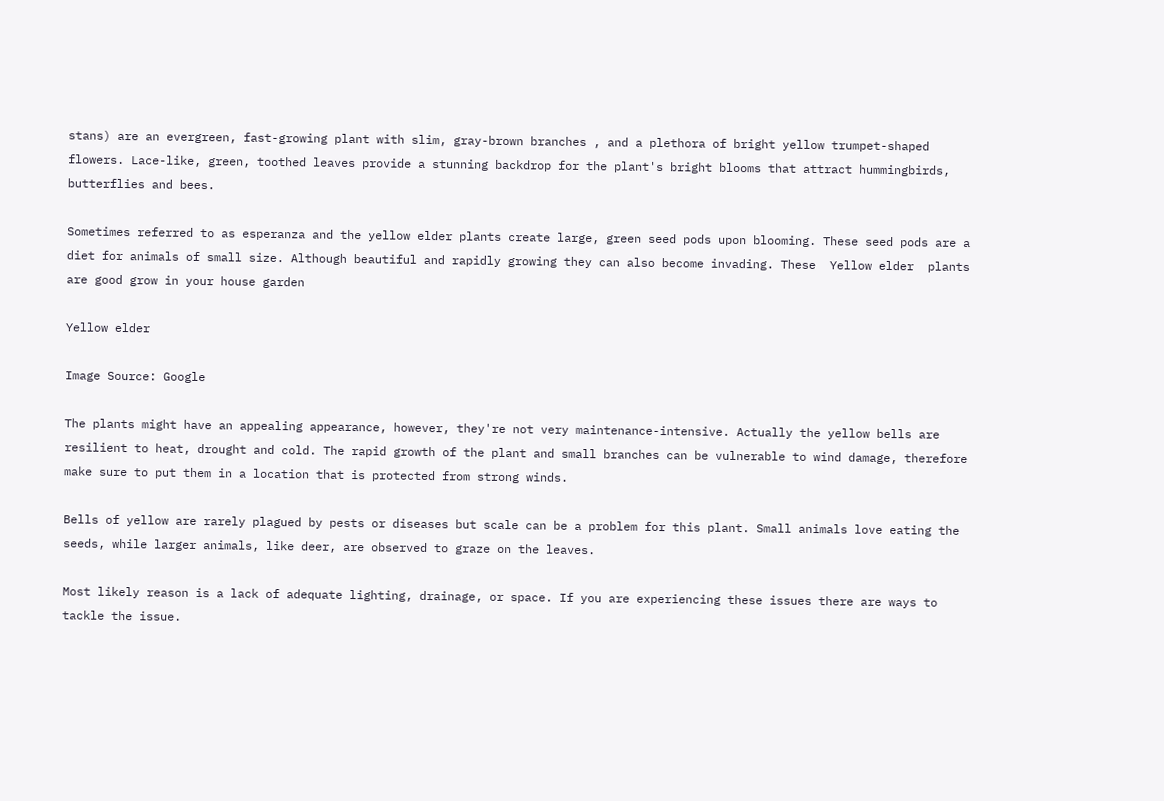stans) are an evergreen, fast-growing plant with slim, gray-brown branches , and a plethora of bright yellow trumpet-shaped flowers. Lace-like, green, toothed leaves provide a stunning backdrop for the plant's bright blooms that attract hummingbirds, butterflies and bees.

Sometimes referred to as esperanza and the yellow elder plants create large, green seed pods upon blooming. These seed pods are a diet for animals of small size. Although beautiful and rapidly growing they can also become invading. These  Yellow elder  plants are good grow in your house garden

Yellow elder

Image Source: Google

The plants might have an appealing appearance, however, they're not very maintenance-intensive. Actually the yellow bells are resilient to heat, drought and cold. The rapid growth of the plant and small branches can be vulnerable to wind damage, therefore make sure to put them in a location that is protected from strong winds.

Bells of yellow are rarely plagued by pests or diseases but scale can be a problem for this plant. Small animals love eating the seeds, while larger animals, like deer, are observed to graze on the leaves.

Most likely reason is a lack of adequate lighting, drainage, or space. If you are experiencing these issues there are ways to tackle the issue.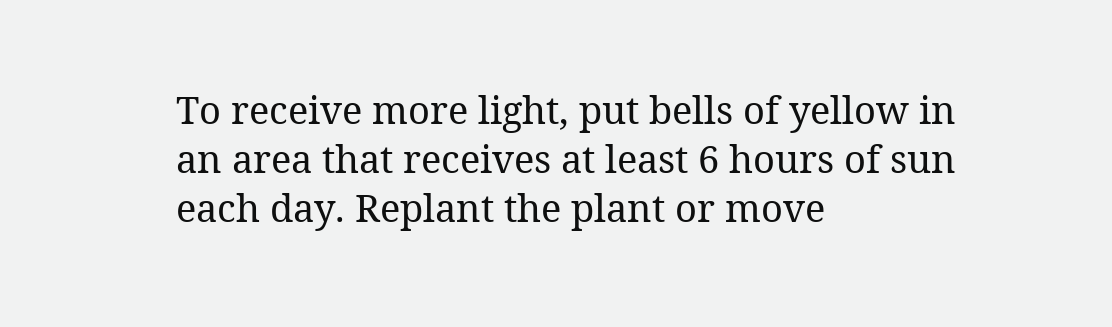To receive more light, put bells of yellow in an area that receives at least 6 hours of sun each day. Replant the plant or move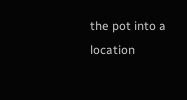the pot into a location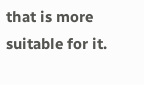that is more suitable for it.